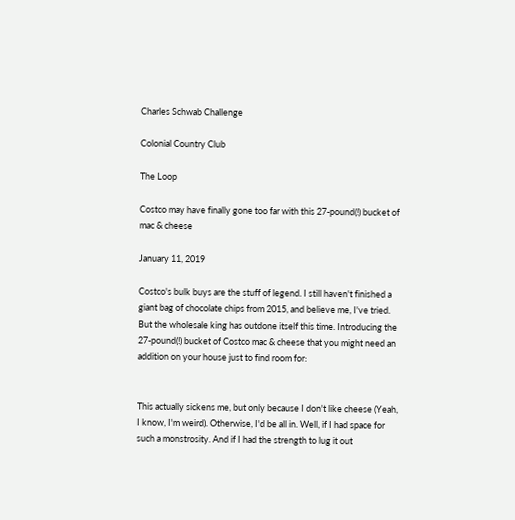Charles Schwab Challenge

Colonial Country Club

The Loop

Costco may have finally gone too far with this 27-pound(!) bucket of mac & cheese

January 11, 2019

Costco's bulk buys are the stuff of legend. I still haven't finished a giant bag of chocolate chips from 2015, and believe me, I've tried. But the wholesale king has outdone itself this time. Introducing the 27-pound(!) bucket of Costco mac & cheese that you might need an addition on your house just to find room for:


This actually sickens me, but only because I don't like cheese (Yeah, I know, I'm weird). Otherwise, I'd be all in. Well, if I had space for such a monstrosity. And if I had the strength to lug it out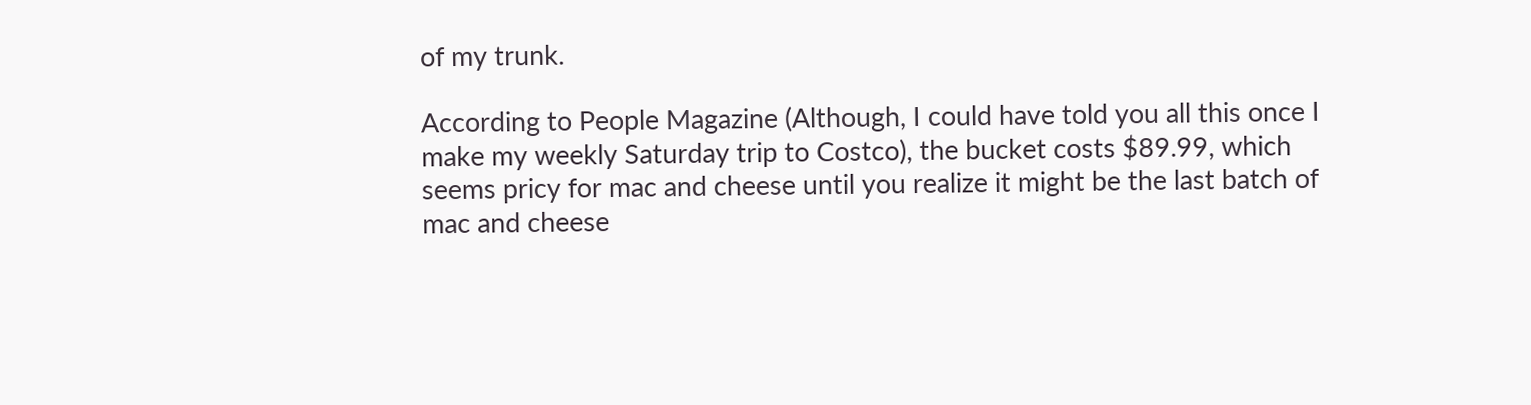of my trunk.

According to People Magazine (Although, I could have told you all this once I make my weekly Saturday trip to Costco), the bucket costs $89.99, which seems pricy for mac and cheese until you realize it might be the last batch of mac and cheese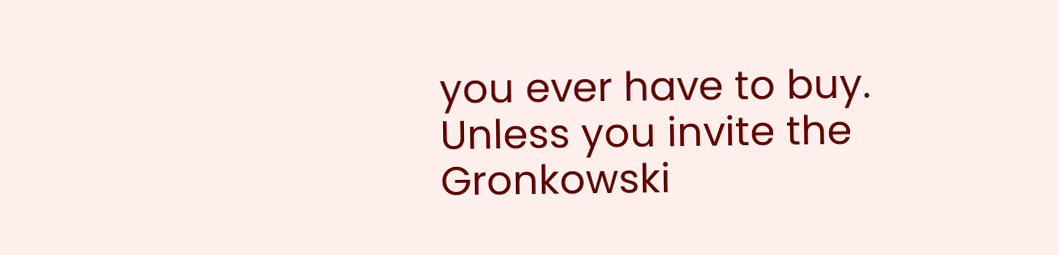you ever have to buy. Unless you invite the Gronkowski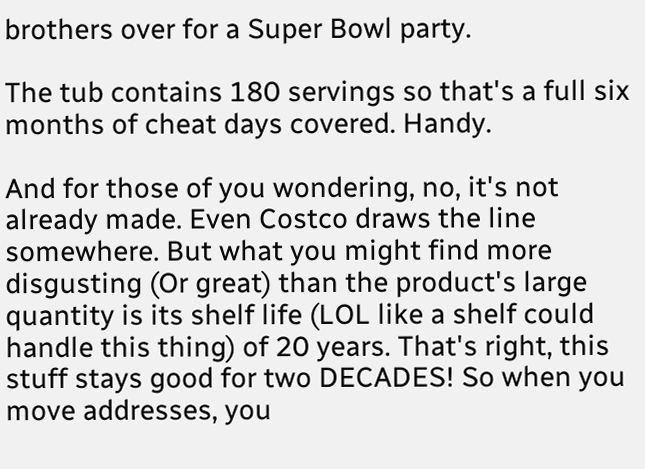brothers over for a Super Bowl party.

The tub contains 180 servings so that's a full six months of cheat days covered. Handy.

And for those of you wondering, no, it's not already made. Even Costco draws the line somewhere. But what you might find more disgusting (Or great) than the product's large quantity is its shelf life (LOL like a shelf could handle this thing) of 20 years. That's right, this stuff stays good for two DECADES! So when you move addresses, you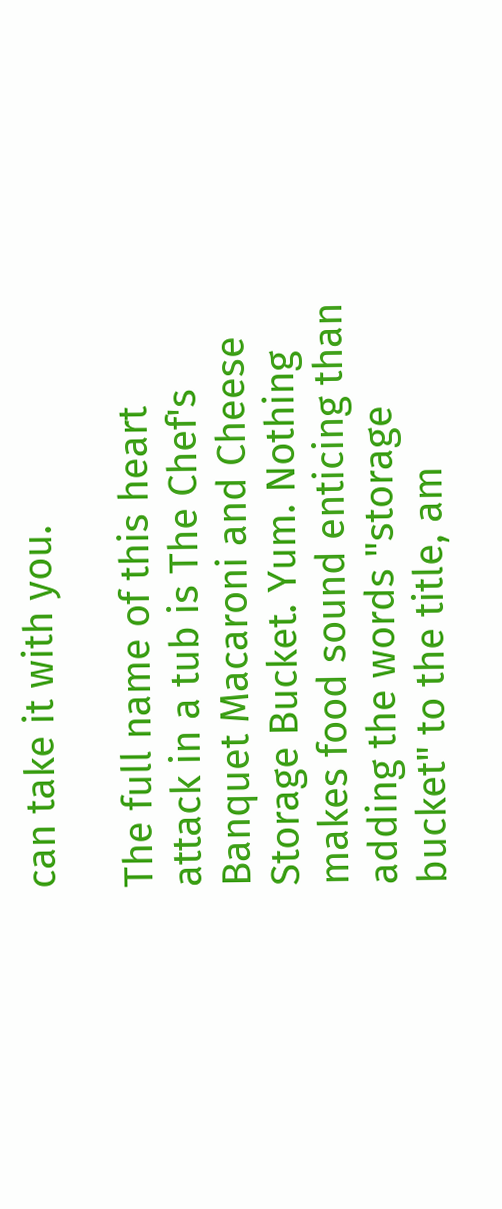can take it with you.

The full name of this heart attack in a tub is The Chef's Banquet Macaroni and Cheese Storage Bucket. Yum. Nothing makes food sound enticing than adding the words "storage bucket" to the title, am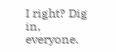I right? Dig in, everyone.